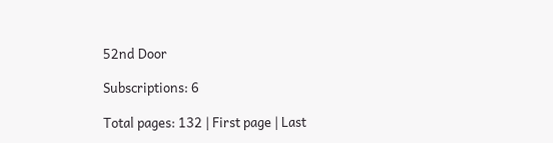52nd Door

Subscriptions: 6

Total pages: 132 | First page | Last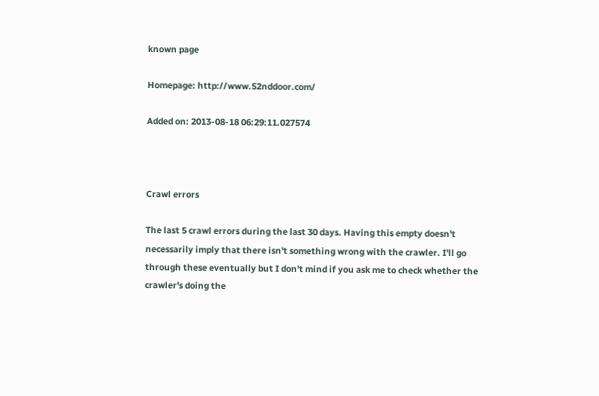known page

Homepage: http://www.52nddoor.com/

Added on: 2013-08-18 06:29:11.027574



Crawl errors

The last 5 crawl errors during the last 30 days. Having this empty doesn't necessarily imply that there isn't something wrong with the crawler. I'll go through these eventually but I don't mind if you ask me to check whether the crawler's doing the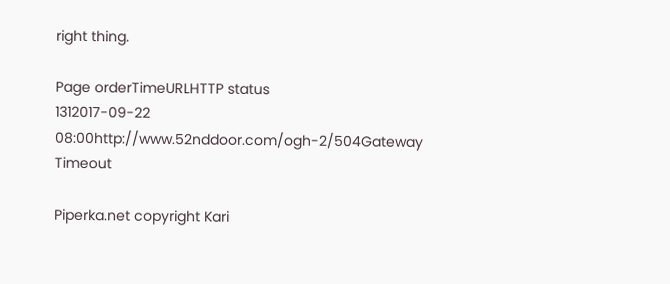right thing.

Page orderTimeURLHTTP status
1312017-09-22 08:00http://www.52nddoor.com/ogh-2/504Gateway Timeout

Piperka.net copyright Kari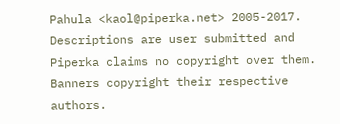Pahula <kaol@piperka.net> 2005-2017. Descriptions are user submitted and Piperka claims no copyright over them. Banners copyright their respective authors.